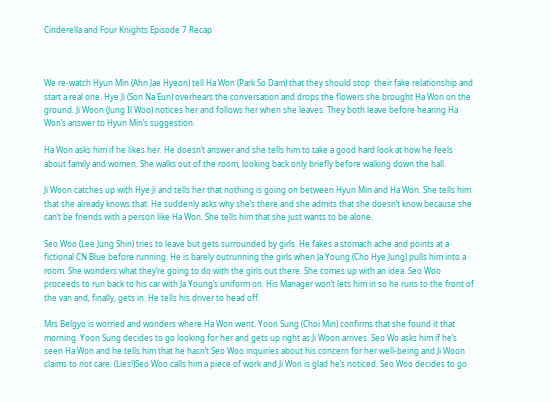Cinderella and Four Knights Episode 7 Recap



We re-watch Hyun Min (Ahn Jae Hyeon) tell Ha Won (Park So Dam) that they should stop  their fake relationship and start a real one. Hye Ji (Son Na Eun) overhears the conversation and drops the flowers she brought Ha Won on the ground. Ji Woon (Jung Il Woo) notices her and follows her when she leaves. They both leave before hearing Ha Won’s answer to Hyun Min’s suggestion.

Ha Won asks him if he likes her. He doesn’t answer and she tells him to take a good hard look at how he feels about family and women. She walks out of the room, looking back only briefly before walking down the hall.

Ji Woon catches up with Hye Ji and tells her that nothing is going on between Hyun Min and Ha Won. She tells him that she already knows that. He suddenly asks why she’s there and she admits that she doesn’t know because she can’t be friends with a person like Ha Won. She tells him that she just wants to be alone.

Seo Woo (Lee Jung Shin) tries to leave but gets surrounded by girls. He fakes a stomach ache and points at a fictional CN Blue before running. He is barely outrunning the girls when Ja Young (Cho Hye Jung) pulls him into a room. She wonders what they’re going to do with the girls out there. She comes up with an idea. Seo Woo proceeds to run back to his car with Ja Young’s uniform on. His Manager won’t lets him in so he runs to the front of the van and, finally, gets in. He tells his driver to head off.

Mrs Belgyo is worried and wonders where Ha Won went. Yoon Sung (Choi Min) confirms that she found it that morning. Yoon Sung decides to go looking for her and gets up right as Ji Woon arrives. Seo Wo asks him if he’s seen Ha Won and he tells him that he hasn’t Seo Woo inquiries about his concern for her well-being and Ji Woon claims to not care. (Lies!)Seo Woo calls him a piece of work and Ji Won is glad he’s noticed. Seo Woo decides to go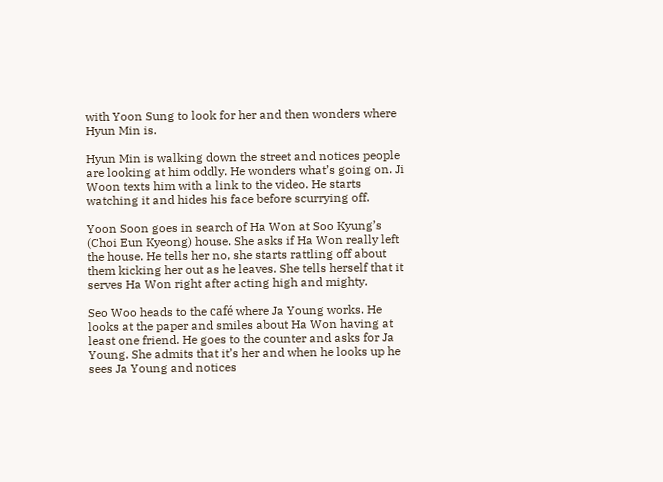with Yoon Sung to look for her and then wonders where Hyun Min is.

Hyun Min is walking down the street and notices people are looking at him oddly. He wonders what’s going on. Ji Woon texts him with a link to the video. He starts watching it and hides his face before scurrying off.

Yoon Soon goes in search of Ha Won at Soo Kyung’s (Choi Eun Kyeong) house. She asks if Ha Won really left the house. He tells her no, she starts rattling off about them kicking her out as he leaves. She tells herself that it serves Ha Won right after acting high and mighty.

Seo Woo heads to the café where Ja Young works. He looks at the paper and smiles about Ha Won having at least one friend. He goes to the counter and asks for Ja Young. She admits that it’s her and when he looks up he sees Ja Young and notices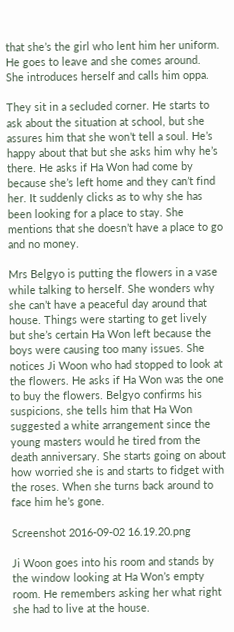that she’s the girl who lent him her uniform. He goes to leave and she comes around. She introduces herself and calls him oppa.

They sit in a secluded corner. He starts to ask about the situation at school, but she assures him that she won’t tell a soul. He’s happy about that but she asks him why he’s there. He asks if Ha Won had come by because she’s left home and they can’t find her. It suddenly clicks as to why she has been looking for a place to stay. She mentions that she doesn’t have a place to go and no money.

Mrs Belgyo is putting the flowers in a vase while talking to herself. She wonders why she can’t have a peaceful day around that house. Things were starting to get lively but she’s certain Ha Won left because the boys were causing too many issues. She notices Ji Woon who had stopped to look at the flowers. He asks if Ha Won was the one to buy the flowers. Belgyo confirms his suspicions, she tells him that Ha Won suggested a white arrangement since the young masters would he tired from the death anniversary. She starts going on about how worried she is and starts to fidget with the roses. When she turns back around to face him he’s gone.

Screenshot 2016-09-02 16.19.20.png

Ji Woon goes into his room and stands by the window looking at Ha Won’s empty room. He remembers asking her what right she had to live at the house.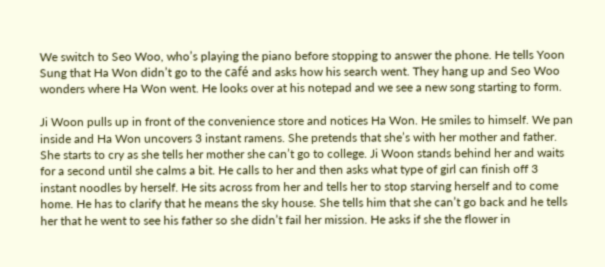We switch to Seo Woo, who’s playing the piano before stopping to answer the phone. He tells Yoon Sung that Ha Won didn’t go to the café and asks how his search went. They hang up and Seo Woo wonders where Ha Won went. He looks over at his notepad and we see a new song starting to form.

Ji Woon pulls up in front of the convenience store and notices Ha Won. He smiles to himself. We pan inside and Ha Won uncovers 3 instant ramens. She pretends that she’s with her mother and father. She starts to cry as she tells her mother she can’t go to college. Ji Woon stands behind her and waits for a second until she calms a bit. He calls to her and then asks what type of girl can finish off 3 instant noodles by herself. He sits across from her and tells her to stop starving herself and to come home. He has to clarify that he means the sky house. She tells him that she can’t go back and he tells her that he went to see his father so she didn’t fail her mission. He asks if she the flower in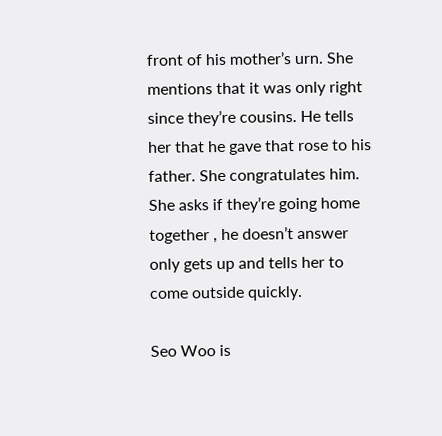front of his mother’s urn. She mentions that it was only right since they’re cousins. He tells her that he gave that rose to his father. She congratulates him. She asks if they’re going home together , he doesn’t answer only gets up and tells her to come outside quickly.

Seo Woo is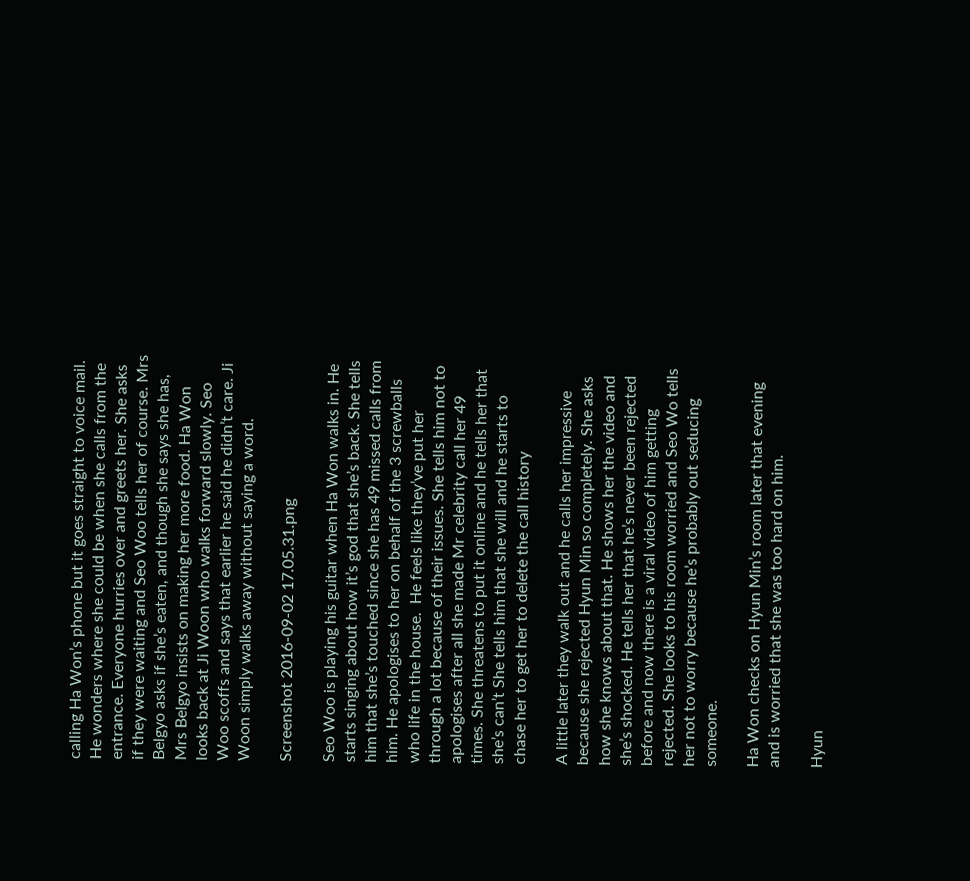calling Ha Won’s phone but it goes straight to voice mail. He wonders where she could be when she calls from the entrance. Everyone hurries over and greets her. She asks if they were waiting and Seo Woo tells her of course. Mrs Belgyo asks if she’s eaten, and though she says she has, Mrs Belgyo insists on making her more food. Ha Won looks back at Ji Woon who walks forward slowly. Seo Woo scoffs and says that earlier he said he didn’t care. Ji Woon simply walks away without saying a word.

Screenshot 2016-09-02 17.05.31.png

Seo Woo is playing his guitar when Ha Won walks in. He starts singing about how it’s god that she’s back. She tells him that she’s touched since she has 49 missed calls from him. He apologises to her on behalf of the 3 screwballs who life in the house.  He feels like they’ve put her through a lot because of their issues. She tells him not to apologises after all she made Mr celebrity call her 49 times. She threatens to put it online and he tells her that she’s can’t She tells him that she will and he starts to chase her to get her to delete the call history

A little later they walk out and he calls her impressive because she rejected Hyun Min so completely. She asks how she knows about that. He shows her the video and she’s shocked. He tells her that he’s never been rejected before and now there is a viral video of him getting rejected. She looks to his room worried and Seo Wo tells her not to worry because he’s probably out seducing someone.

Ha Won checks on Hyun Min’s room later that evening and is worried that she was too hard on him.

Hyun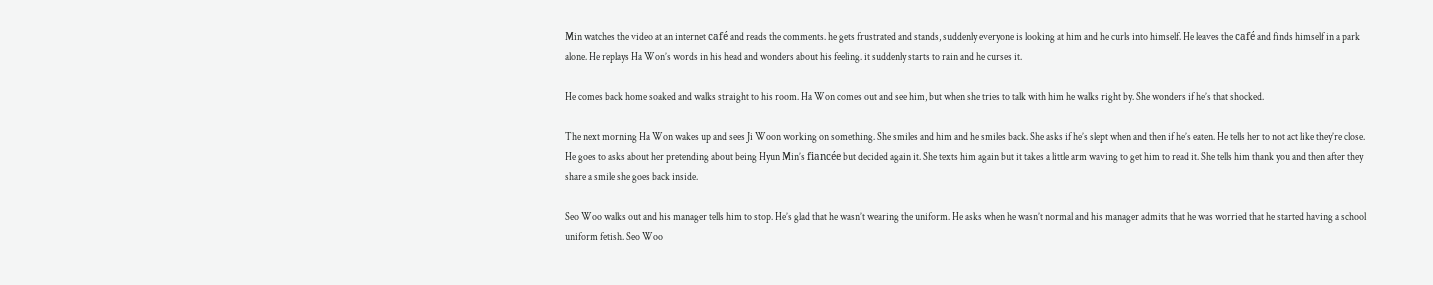Min watches the video at an internet café and reads the comments. he gets frustrated and stands, suddenly everyone is looking at him and he curls into himself. He leaves the café and finds himself in a park alone. He replays Ha Won’s words in his head and wonders about his feeling. it suddenly starts to rain and he curses it.

He comes back home soaked and walks straight to his room. Ha Won comes out and see him, but when she tries to talk with him he walks right by. She wonders if he’s that shocked.

The next morning Ha Won wakes up and sees Ji Woon working on something. She smiles and him and he smiles back. She asks if he’s slept when and then if he’s eaten. He tells her to not act like they’re close. He goes to asks about her pretending about being Hyun Min’s fiancée but decided again it. She texts him again but it takes a little arm waving to get him to read it. She tells him thank you and then after they share a smile she goes back inside.

Seo Woo walks out and his manager tells him to stop. He’s glad that he wasn’t wearing the uniform. He asks when he wasn’t normal and his manager admits that he was worried that he started having a school uniform fetish. Seo Woo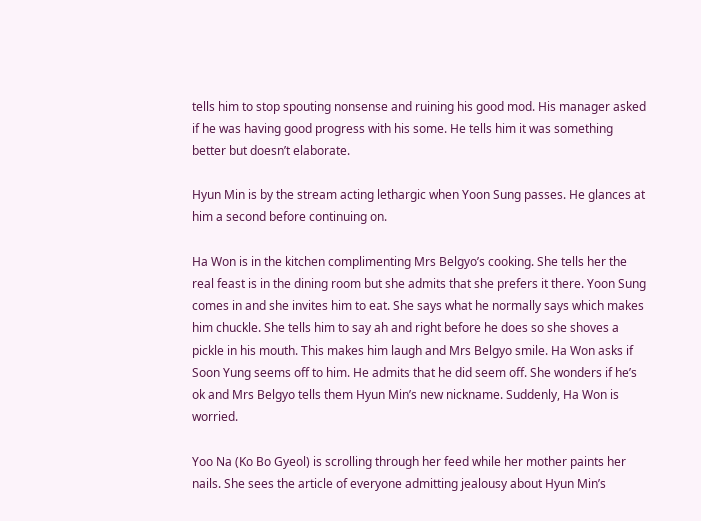tells him to stop spouting nonsense and ruining his good mod. His manager asked if he was having good progress with his some. He tells him it was something better but doesn’t elaborate.

Hyun Min is by the stream acting lethargic when Yoon Sung passes. He glances at him a second before continuing on.

Ha Won is in the kitchen complimenting Mrs Belgyo’s cooking. She tells her the real feast is in the dining room but she admits that she prefers it there. Yoon Sung comes in and she invites him to eat. She says what he normally says which makes him chuckle. She tells him to say ah and right before he does so she shoves a pickle in his mouth. This makes him laugh and Mrs Belgyo smile. Ha Won asks if Soon Yung seems off to him. He admits that he did seem off. She wonders if he’s ok and Mrs Belgyo tells them Hyun Min’s new nickname. Suddenly, Ha Won is worried.

Yoo Na (Ko Bo Gyeol) is scrolling through her feed while her mother paints her nails. She sees the article of everyone admitting jealousy about Hyun Min’s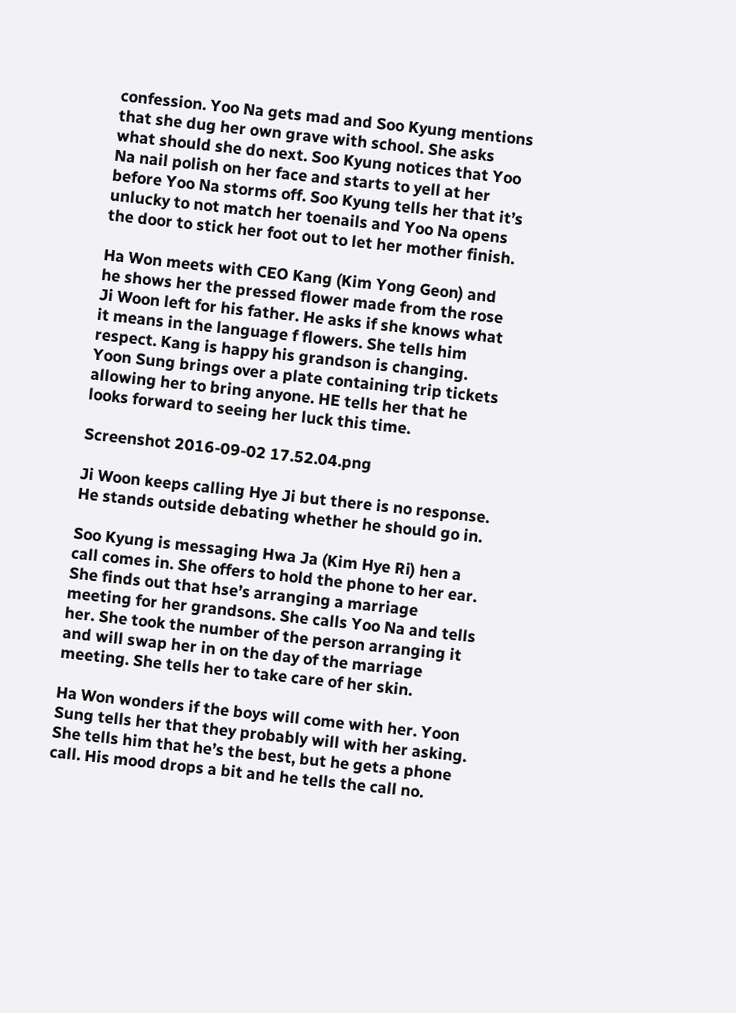confession. Yoo Na gets mad and Soo Kyung mentions that she dug her own grave with school. She asks what should she do next. Soo Kyung notices that Yoo Na nail polish on her face and starts to yell at her before Yoo Na storms off. Soo Kyung tells her that it’s unlucky to not match her toenails and Yoo Na opens the door to stick her foot out to let her mother finish.

Ha Won meets with CEO Kang (Kim Yong Geon) and he shows her the pressed flower made from the rose Ji Woon left for his father. He asks if she knows what it means in the language f flowers. She tells him respect. Kang is happy his grandson is changing. Yoon Sung brings over a plate containing trip tickets allowing her to bring anyone. HE tells her that he looks forward to seeing her luck this time.

Screenshot 2016-09-02 17.52.04.png

Ji Woon keeps calling Hye Ji but there is no response. He stands outside debating whether he should go in.

Soo Kyung is messaging Hwa Ja (Kim Hye Ri) hen a call comes in. She offers to hold the phone to her ear. She finds out that hse’s arranging a marriage meeting for her grandsons. She calls Yoo Na and tells her. She took the number of the person arranging it and will swap her in on the day of the marriage meeting. She tells her to take care of her skin.

Ha Won wonders if the boys will come with her. Yoon Sung tells her that they probably will with her asking. She tells him that he’s the best, but he gets a phone call. His mood drops a bit and he tells the call no.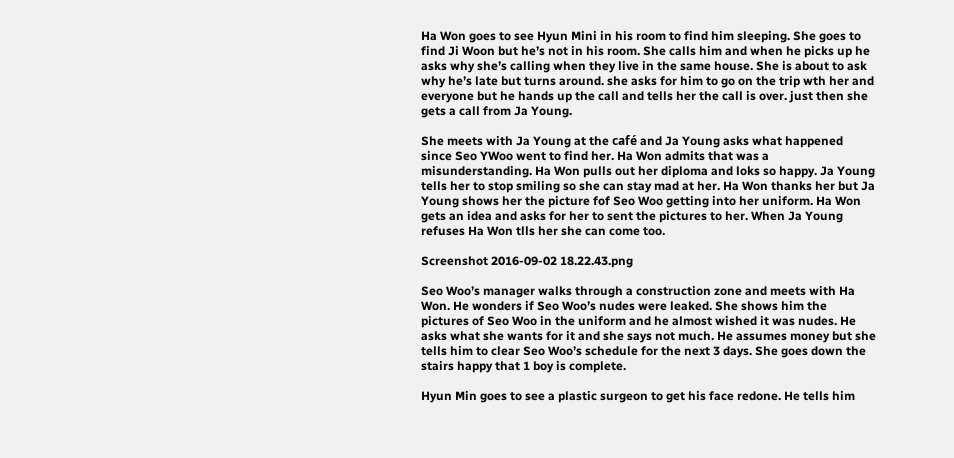Ha Won goes to see Hyun Mini in his room to find him sleeping. She goes to find Ji Woon but he’s not in his room. She calls him and when he picks up he asks why she’s calling when they live in the same house. She is about to ask why he’s late but turns around. she asks for him to go on the trip wth her and everyone but he hands up the call and tells her the call is over. just then she gets a call from Ja Young.

She meets with Ja Young at the café and Ja Young asks what happened since Seo YWoo went to find her. Ha Won admits that was a misunderstanding. Ha Won pulls out her diploma and loks so happy. Ja Young tells her to stop smiling so she can stay mad at her. Ha Won thanks her but Ja Young shows her the picture fof Seo Woo getting into her uniform. Ha Won gets an idea and asks for her to sent the pictures to her. When Ja Young refuses Ha Won tlls her she can come too.

Screenshot 2016-09-02 18.22.43.png

Seo Woo’s manager walks through a construction zone and meets with Ha Won. He wonders if Seo Woo’s nudes were leaked. She shows him the pictures of Seo Woo in the uniform and he almost wished it was nudes. He asks what she wants for it and she says not much. He assumes money but she tells him to clear Seo Woo’s schedule for the next 3 days. She goes down the stairs happy that 1 boy is complete.

Hyun Min goes to see a plastic surgeon to get his face redone. He tells him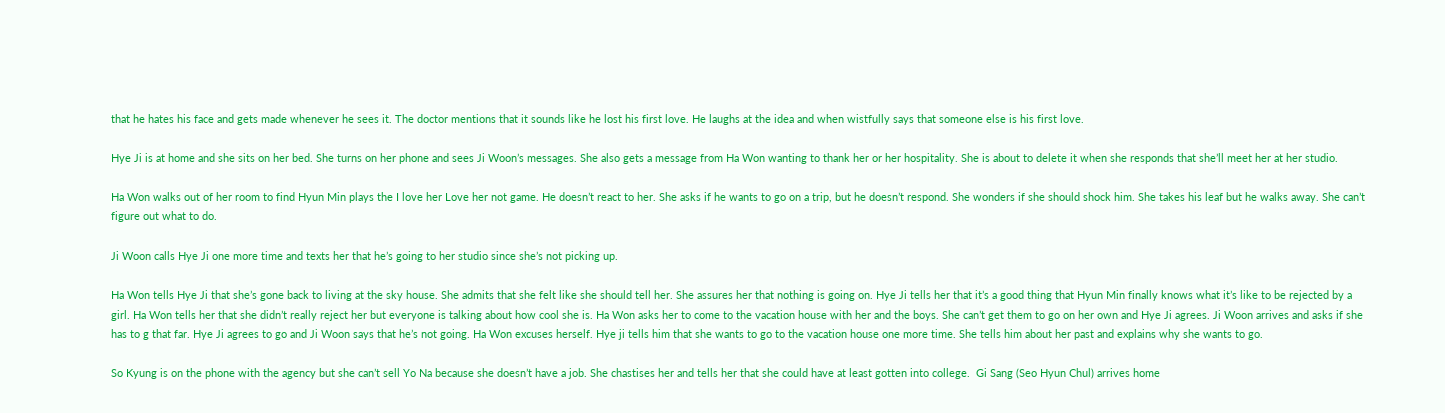that he hates his face and gets made whenever he sees it. The doctor mentions that it sounds like he lost his first love. He laughs at the idea and when wistfully says that someone else is his first love.

Hye Ji is at home and she sits on her bed. She turns on her phone and sees Ji Woon’s messages. She also gets a message from Ha Won wanting to thank her or her hospitality. She is about to delete it when she responds that she’ll meet her at her studio.

Ha Won walks out of her room to find Hyun Min plays the I love her Love her not game. He doesn’t react to her. She asks if he wants to go on a trip, but he doesn’t respond. She wonders if she should shock him. She takes his leaf but he walks away. She can’t figure out what to do.

Ji Woon calls Hye Ji one more time and texts her that he’s going to her studio since she’s not picking up.

Ha Won tells Hye Ji that she’s gone back to living at the sky house. She admits that she felt like she should tell her. She assures her that nothing is going on. Hye Ji tells her that it’s a good thing that Hyun Min finally knows what it’s like to be rejected by a girl. Ha Won tells her that she didn’t really reject her but everyone is talking about how cool she is. Ha Won asks her to come to the vacation house with her and the boys. She can’t get them to go on her own and Hye Ji agrees. Ji Woon arrives and asks if she has to g that far. Hye Ji agrees to go and Ji Woon says that he’s not going. Ha Won excuses herself. Hye ji tells him that she wants to go to the vacation house one more time. She tells him about her past and explains why she wants to go.

So Kyung is on the phone with the agency but she can’t sell Yo Na because she doesn’t have a job. She chastises her and tells her that she could have at least gotten into college.  Gi Sang (Seo Hyun Chul) arrives home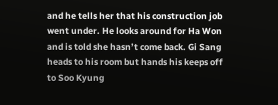and he tells her that his construction job went under. He looks around for Ha Won and is told she hasn’t come back. Gi Sang heads to his room but hands his keeps off to Soo Kyung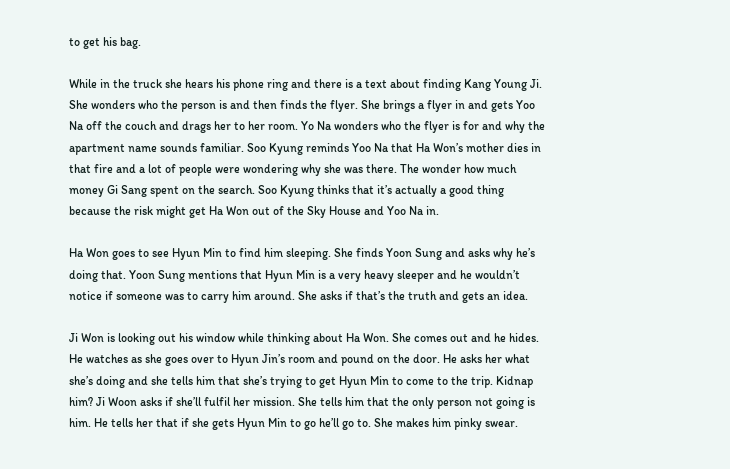to get his bag.

While in the truck she hears his phone ring and there is a text about finding Kang Young Ji. She wonders who the person is and then finds the flyer. She brings a flyer in and gets Yoo Na off the couch and drags her to her room. Yo Na wonders who the flyer is for and why the apartment name sounds familiar. Soo Kyung reminds Yoo Na that Ha Won’s mother dies in that fire and a lot of people were wondering why she was there. The wonder how much money Gi Sang spent on the search. Soo Kyung thinks that it’s actually a good thing because the risk might get Ha Won out of the Sky House and Yoo Na in.

Ha Won goes to see Hyun Min to find him sleeping. She finds Yoon Sung and asks why he’s doing that. Yoon Sung mentions that Hyun Min is a very heavy sleeper and he wouldn’t notice if someone was to carry him around. She asks if that’s the truth and gets an idea.

Ji Won is looking out his window while thinking about Ha Won. She comes out and he hides. He watches as she goes over to Hyun Jin’s room and pound on the door. He asks her what she’s doing and she tells him that she’s trying to get Hyun Min to come to the trip. Kidnap him? Ji Woon asks if she’ll fulfil her mission. She tells him that the only person not going is him. He tells her that if she gets Hyun Min to go he’ll go to. She makes him pinky swear.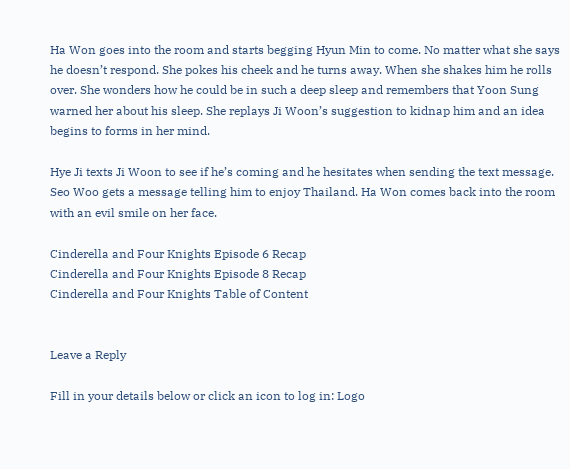Ha Won goes into the room and starts begging Hyun Min to come. No matter what she says he doesn’t respond. She pokes his cheek and he turns away. When she shakes him he rolls over. She wonders how he could be in such a deep sleep and remembers that Yoon Sung warned her about his sleep. She replays Ji Woon’s suggestion to kidnap him and an idea begins to forms in her mind.

Hye Ji texts Ji Woon to see if he’s coming and he hesitates when sending the text message. Seo Woo gets a message telling him to enjoy Thailand. Ha Won comes back into the room with an evil smile on her face.

Cinderella and Four Knights Episode 6 Recap
Cinderella and Four Knights Episode 8 Recap
Cinderella and Four Knights Table of Content


Leave a Reply

Fill in your details below or click an icon to log in: Logo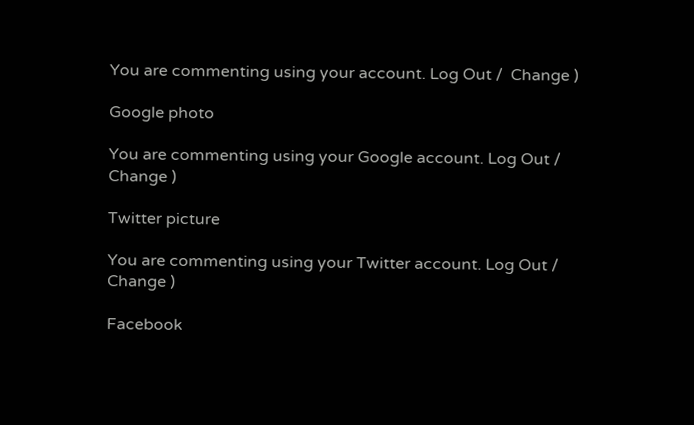You are commenting using your account. Log Out /  Change )

Google photo

You are commenting using your Google account. Log Out /  Change )

Twitter picture

You are commenting using your Twitter account. Log Out /  Change )

Facebook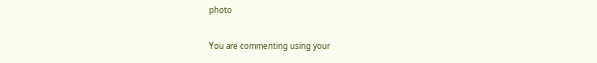photo

You are commenting using your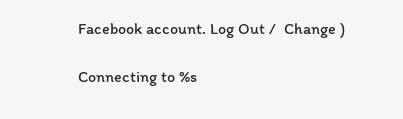Facebook account. Log Out /  Change )

Connecting to %s